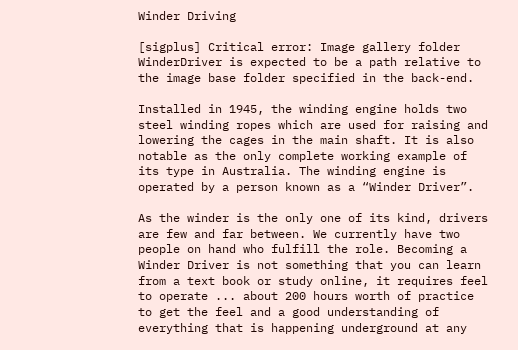Winder Driving

[sigplus] Critical error: Image gallery folder WinderDriver is expected to be a path relative to the image base folder specified in the back-end.

Installed in 1945, the winding engine holds two steel winding ropes which are used for raising and lowering the cages in the main shaft. It is also notable as the only complete working example of its type in Australia. The winding engine is operated by a person known as a “Winder Driver”.

As the winder is the only one of its kind, drivers are few and far between. We currently have two people on hand who fulfill the role. Becoming a Winder Driver is not something that you can learn from a text book or study online, it requires feel to operate ... about 200 hours worth of practice to get the feel and a good understanding of everything that is happening underground at any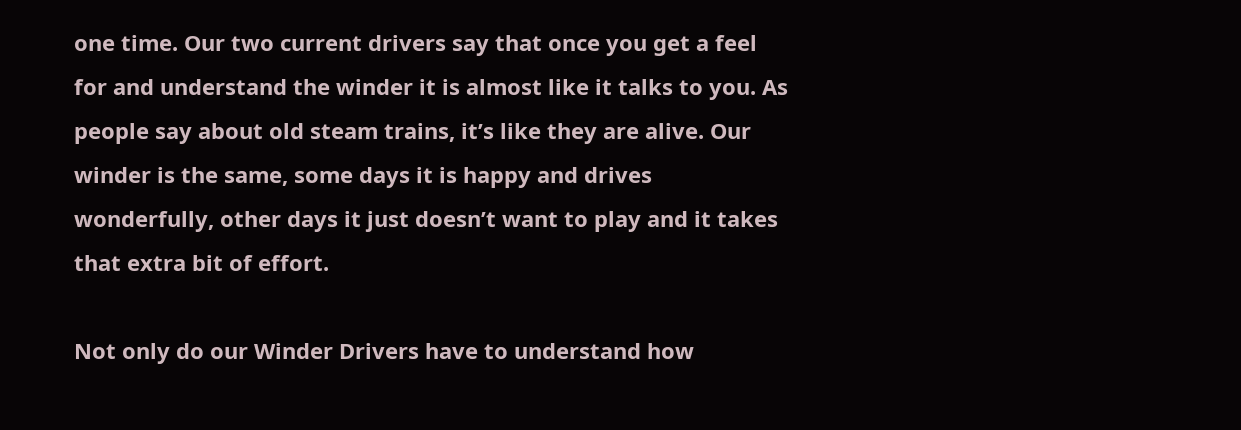one time. Our two current drivers say that once you get a feel for and understand the winder it is almost like it talks to you. As people say about old steam trains, it’s like they are alive. Our winder is the same, some days it is happy and drives wonderfully, other days it just doesn’t want to play and it takes that extra bit of effort.

Not only do our Winder Drivers have to understand how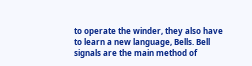to operate the winder, they also have to learn a new language, Bells. Bell signals are the main method of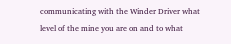communicating with the Winder Driver what level of the mine you are on and to what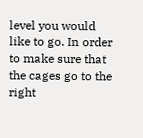level you would like to go. In order to make sure that the cages go to the right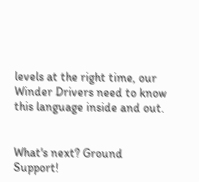levels at the right time, our Winder Drivers need to know this language inside and out.


What's next? Ground Support!